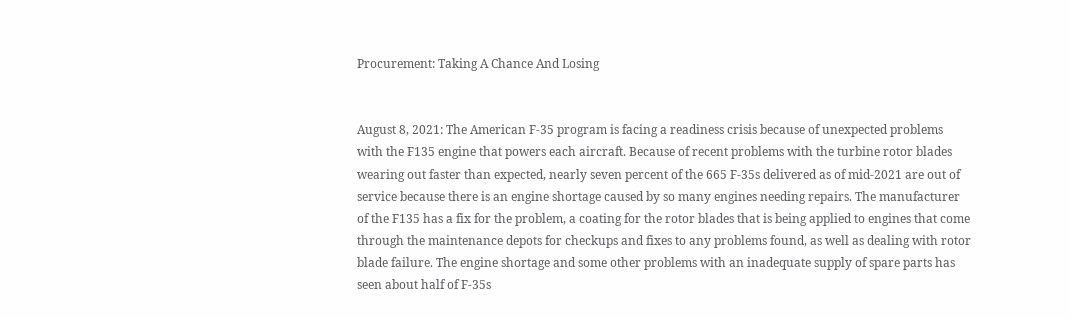Procurement: Taking A Chance And Losing


August 8, 2021: The American F-35 program is facing a readiness crisis because of unexpected problems with the F135 engine that powers each aircraft. Because of recent problems with the turbine rotor blades wearing out faster than expected, nearly seven percent of the 665 F-35s delivered as of mid-2021 are out of service because there is an engine shortage caused by so many engines needing repairs. The manufacturer of the F135 has a fix for the problem, a coating for the rotor blades that is being applied to engines that come through the maintenance depots for checkups and fixes to any problems found, as well as dealing with rotor blade failure. The engine shortage and some other problems with an inadequate supply of spare parts has seen about half of F-35s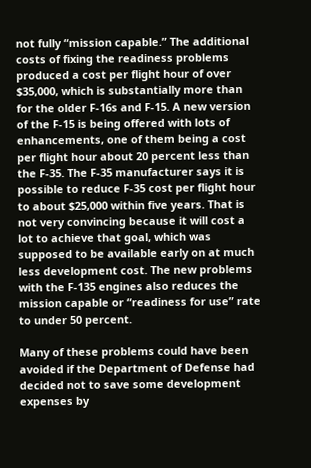not fully “mission capable.” The additional costs of fixing the readiness problems produced a cost per flight hour of over $35,000, which is substantially more than for the older F-16s and F-15. A new version of the F-15 is being offered with lots of enhancements, one of them being a cost per flight hour about 20 percent less than the F-35. The F-35 manufacturer says it is possible to reduce F-35 cost per flight hour to about $25,000 within five years. That is not very convincing because it will cost a lot to achieve that goal, which was supposed to be available early on at much less development cost. The new problems with the F-135 engines also reduces the mission capable or “readiness for use” rate to under 50 percent.

Many of these problems could have been avoided if the Department of Defense had decided not to save some development expenses by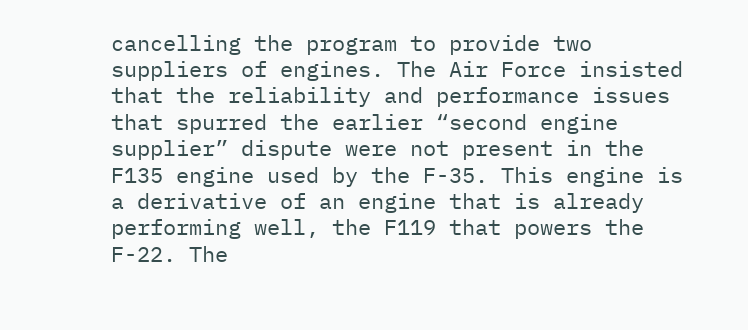cancelling the program to provide two suppliers of engines. The Air Force insisted that the reliability and performance issues that spurred the earlier “second engine supplier” dispute were not present in the F135 engine used by the F-35. This engine is a derivative of an engine that is already performing well, the F119 that powers the F-22. The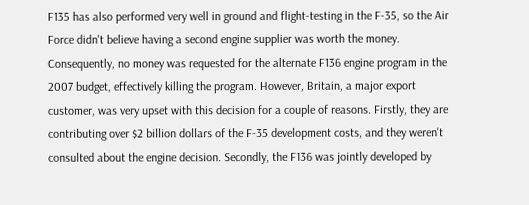F135 has also performed very well in ground and flight-testing in the F-35, so the Air Force didn't believe having a second engine supplier was worth the money. Consequently, no money was requested for the alternate F136 engine program in the 2007 budget, effectively killing the program. However, Britain, a major export customer, was very upset with this decision for a couple of reasons. Firstly, they are contributing over $2 billion dollars of the F-35 development costs, and they weren't consulted about the engine decision. Secondly, the F136 was jointly developed by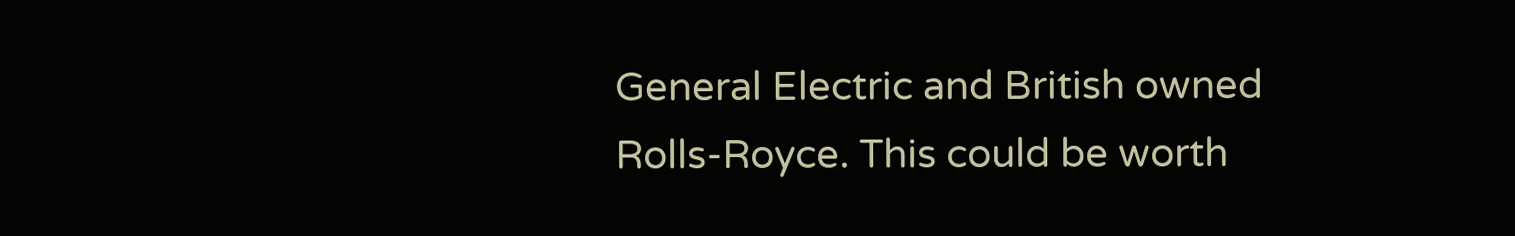General Electric and British owned Rolls-Royce. This could be worth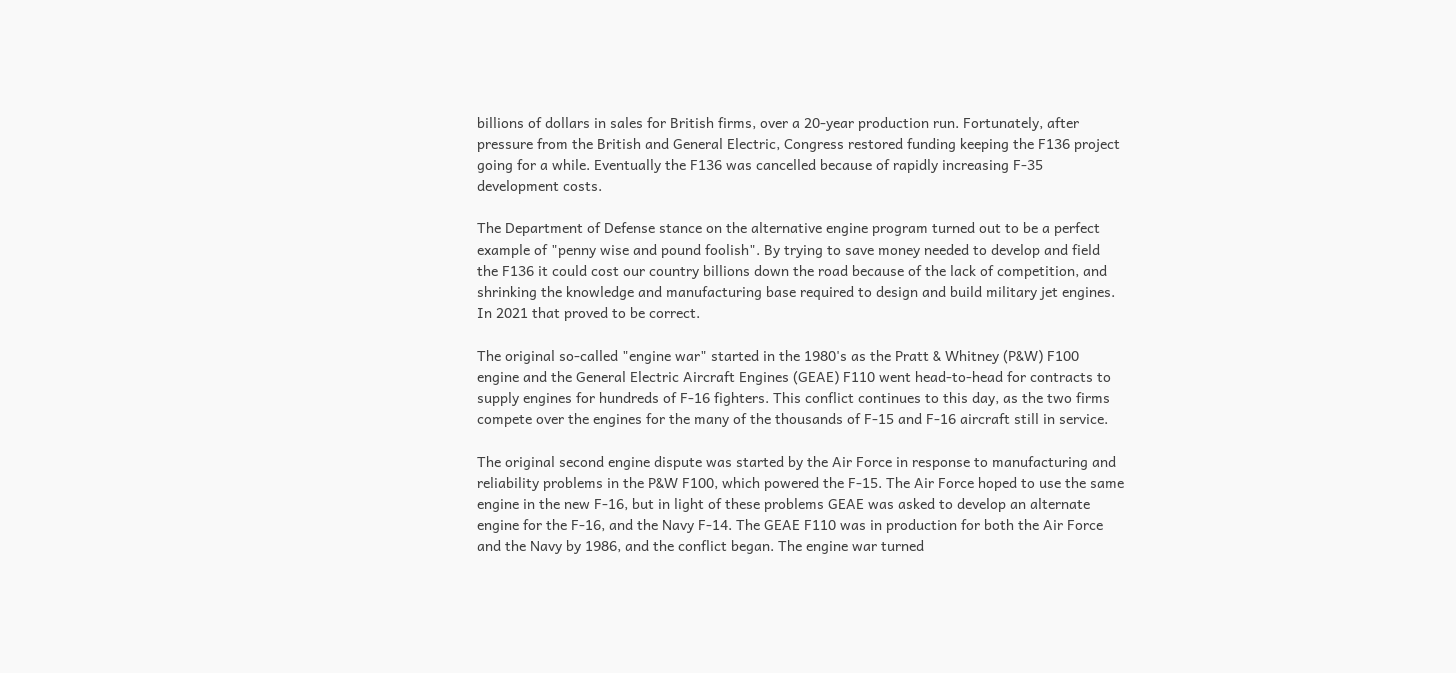billions of dollars in sales for British firms, over a 20-year production run. Fortunately, after pressure from the British and General Electric, Congress restored funding keeping the F136 project going for a while. Eventually the F136 was cancelled because of rapidly increasing F-35 development costs.

The Department of Defense stance on the alternative engine program turned out to be a perfect example of "penny wise and pound foolish". By trying to save money needed to develop and field the F136 it could cost our country billions down the road because of the lack of competition, and shrinking the knowledge and manufacturing base required to design and build military jet engines. In 2021 that proved to be correct.

The original so-called "engine war" started in the 1980's as the Pratt & Whitney (P&W) F100 engine and the General Electric Aircraft Engines (GEAE) F110 went head-to-head for contracts to supply engines for hundreds of F-16 fighters. This conflict continues to this day, as the two firms compete over the engines for the many of the thousands of F-15 and F-16 aircraft still in service.

The original second engine dispute was started by the Air Force in response to manufacturing and reliability problems in the P&W F100, which powered the F-15. The Air Force hoped to use the same engine in the new F-16, but in light of these problems GEAE was asked to develop an alternate engine for the F-16, and the Navy F-14. The GEAE F110 was in production for both the Air Force and the Navy by 1986, and the conflict began. The engine war turned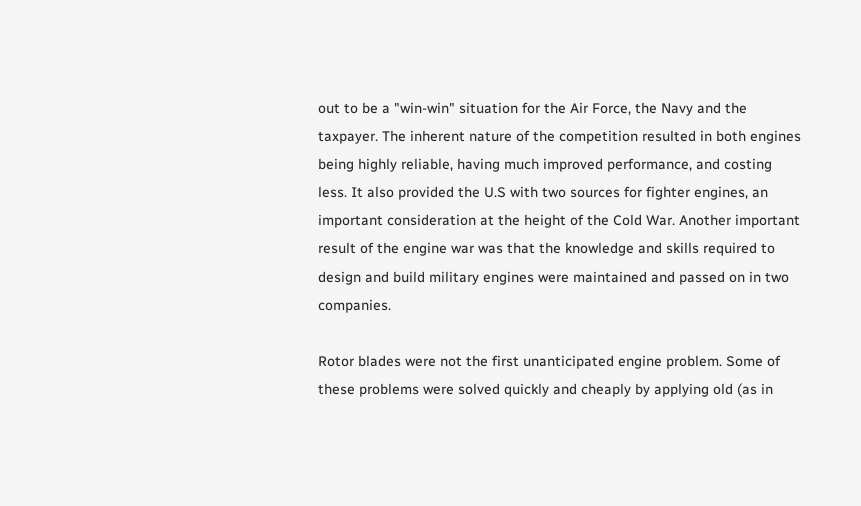out to be a "win-win" situation for the Air Force, the Navy and the taxpayer. The inherent nature of the competition resulted in both engines being highly reliable, having much improved performance, and costing less. It also provided the U.S with two sources for fighter engines, an important consideration at the height of the Cold War. Another important result of the engine war was that the knowledge and skills required to design and build military engines were maintained and passed on in two companies.

Rotor blades were not the first unanticipated engine problem. Some of these problems were solved quickly and cheaply by applying old (as in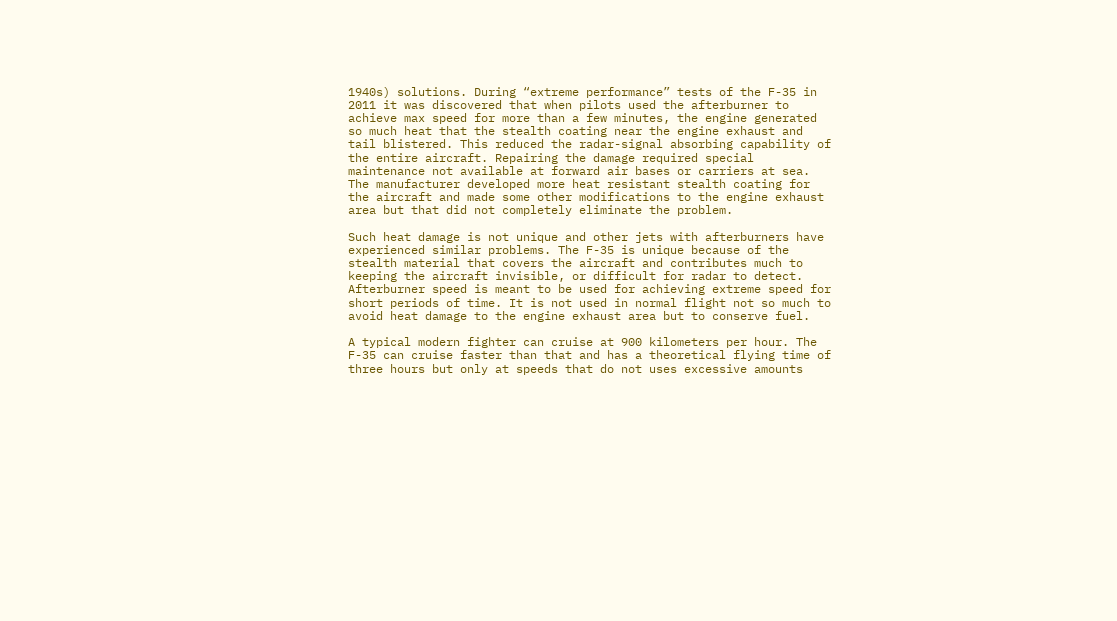1940s) solutions. During “extreme performance” tests of the F-35 in 2011 it was discovered that when pilots used the afterburner to achieve max speed for more than a few minutes, the engine generated so much heat that the stealth coating near the engine exhaust and tail blistered. This reduced the radar-signal absorbing capability of the entire aircraft. Repairing the damage required special maintenance not available at forward air bases or carriers at sea. The manufacturer developed more heat resistant stealth coating for the aircraft and made some other modifications to the engine exhaust area but that did not completely eliminate the problem.

Such heat damage is not unique and other jets with afterburners have experienced similar problems. The F-35 is unique because of the stealth material that covers the aircraft and contributes much to keeping the aircraft invisible, or difficult for radar to detect. Afterburner speed is meant to be used for achieving extreme speed for short periods of time. It is not used in normal flight not so much to avoid heat damage to the engine exhaust area but to conserve fuel.

A typical modern fighter can cruise at 900 kilometers per hour. The F-35 can cruise faster than that and has a theoretical flying time of three hours but only at speeds that do not uses excessive amounts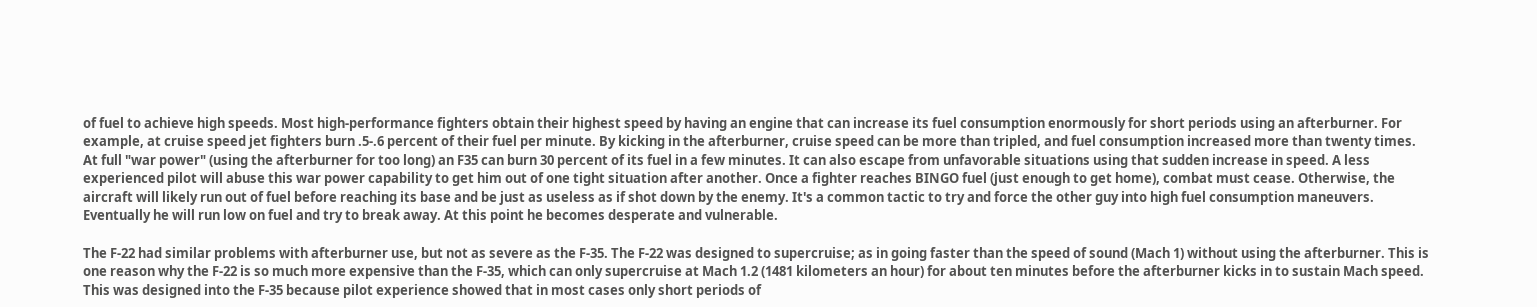of fuel to achieve high speeds. Most high-performance fighters obtain their highest speed by having an engine that can increase its fuel consumption enormously for short periods using an afterburner. For example, at cruise speed jet fighters burn .5-.6 percent of their fuel per minute. By kicking in the afterburner, cruise speed can be more than tripled, and fuel consumption increased more than twenty times. At full "war power" (using the afterburner for too long) an F35 can burn 30 percent of its fuel in a few minutes. It can also escape from unfavorable situations using that sudden increase in speed. A less experienced pilot will abuse this war power capability to get him out of one tight situation after another. Once a fighter reaches BINGO fuel (just enough to get home), combat must cease. Otherwise, the aircraft will likely run out of fuel before reaching its base and be just as useless as if shot down by the enemy. It's a common tactic to try and force the other guy into high fuel consumption maneuvers. Eventually he will run low on fuel and try to break away. At this point he becomes desperate and vulnerable.

The F-22 had similar problems with afterburner use, but not as severe as the F-35. The F-22 was designed to supercruise; as in going faster than the speed of sound (Mach 1) without using the afterburner. This is one reason why the F-22 is so much more expensive than the F-35, which can only supercruise at Mach 1.2 (1481 kilometers an hour) for about ten minutes before the afterburner kicks in to sustain Mach speed. This was designed into the F-35 because pilot experience showed that in most cases only short periods of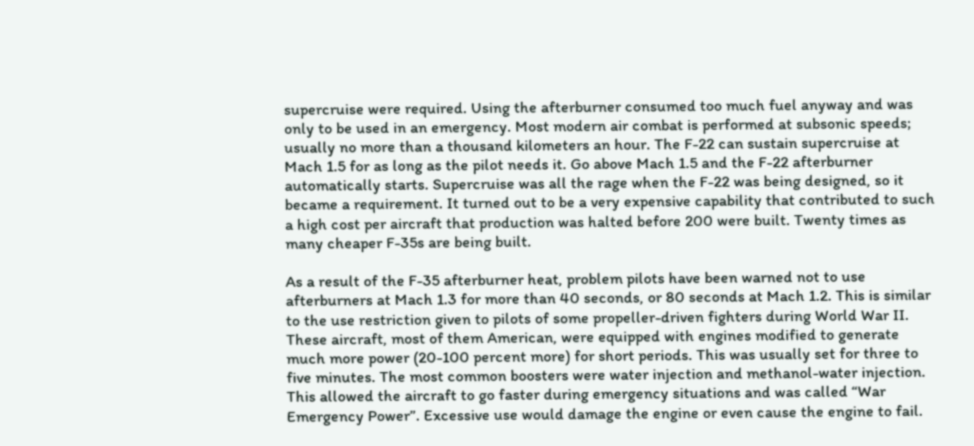supercruise were required. Using the afterburner consumed too much fuel anyway and was only to be used in an emergency. Most modern air combat is performed at subsonic speeds; usually no more than a thousand kilometers an hour. The F-22 can sustain supercruise at Mach 1.5 for as long as the pilot needs it. Go above Mach 1.5 and the F-22 afterburner automatically starts. Supercruise was all the rage when the F-22 was being designed, so it became a requirement. It turned out to be a very expensive capability that contributed to such a high cost per aircraft that production was halted before 200 were built. Twenty times as many cheaper F-35s are being built.

As a result of the F-35 afterburner heat, problem pilots have been warned not to use afterburners at Mach 1.3 for more than 40 seconds, or 80 seconds at Mach 1.2. This is similar to the use restriction given to pilots of some propeller-driven fighters during World War II. These aircraft, most of them American, were equipped with engines modified to generate much more power (20-100 percent more) for short periods. This was usually set for three to five minutes. The most common boosters were water injection and methanol-water injection. This allowed the aircraft to go faster during emergency situations and was called “War Emergency Power”. Excessive use would damage the engine or even cause the engine to fail.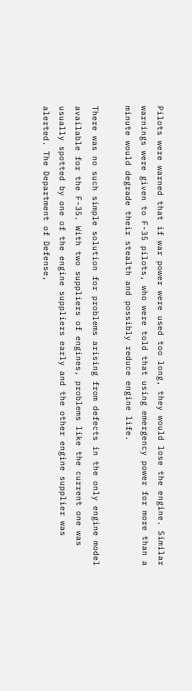Pilots were warned that if war power were used too long, they would lose the engine. Similar warnings were given to F-35 pilots, who were told that using emergency power for more than a minute would degrade their stealth and possibly reduce engine life.

There was no such simple solution for problems arising from defects in the only engine model available for the F-35. With two suppliers of engines, problems like the current one was usually spotted by one of the engine suppliers early and the other engine supplier was alerted. The Department of Defense,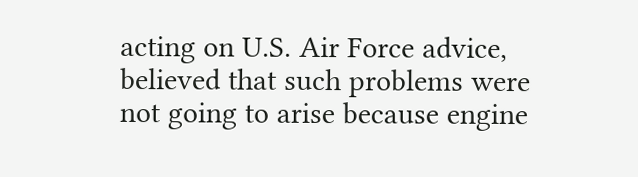acting on U.S. Air Force advice, believed that such problems were not going to arise because engine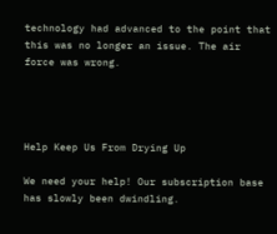technology had advanced to the point that this was no longer an issue. The air force was wrong.




Help Keep Us From Drying Up

We need your help! Our subscription base has slowly been dwindling.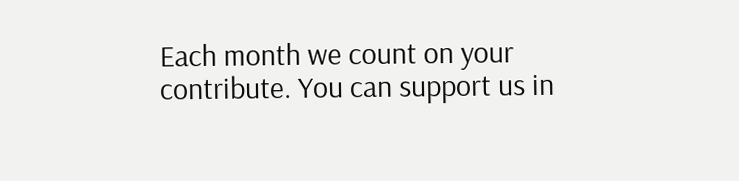Each month we count on your contribute. You can support us in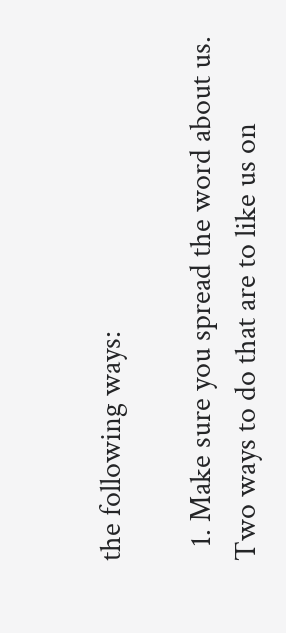the following ways:

  1. Make sure you spread the word about us. Two ways to do that are to like us on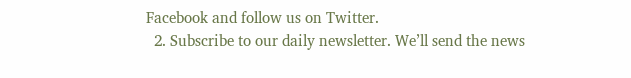Facebook and follow us on Twitter.
  2. Subscribe to our daily newsletter. We’ll send the news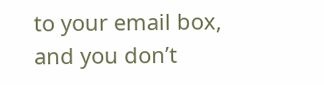to your email box, and you don’t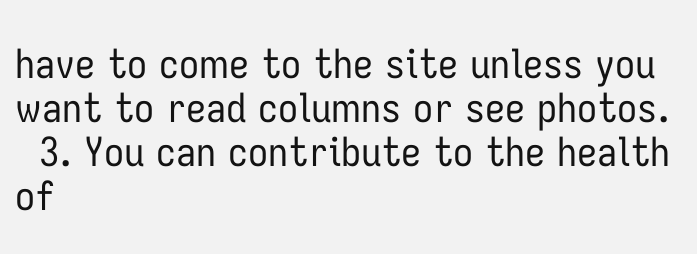have to come to the site unless you want to read columns or see photos.
  3. You can contribute to the health of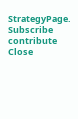StrategyPage.
Subscribe   contribute   Close